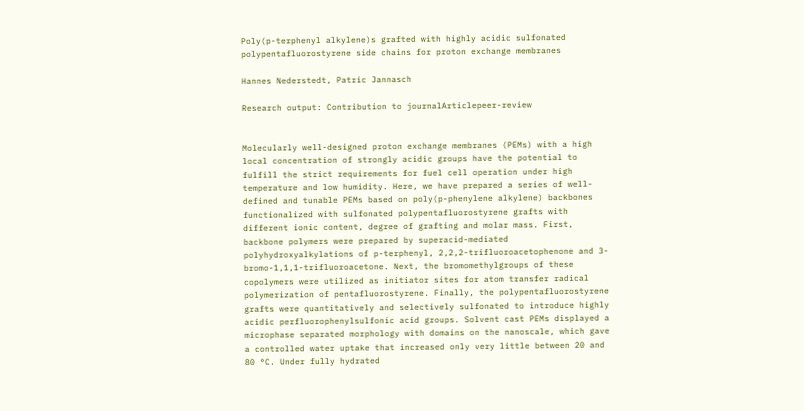Poly(p-terphenyl alkylene)s grafted with highly acidic sulfonated polypentafluorostyrene side chains for proton exchange membranes

Hannes Nederstedt, Patric Jannasch

Research output: Contribution to journalArticlepeer-review


Molecularly well-designed proton exchange membranes (PEMs) with a high local concentration of strongly acidic groups have the potential to fulfill the strict requirements for fuel cell operation under high temperature and low humidity. Here, we have prepared a series of well-defined and tunable PEMs based on poly(p-phenylene alkylene) backbones functionalized with sulfonated polypentafluorostyrene grafts with different ionic content, degree of grafting and molar mass. First, backbone polymers were prepared by superacid-mediated polyhydroxyalkylations of p-terphenyl, 2,2,2-trifluoroacetophenone and 3-bromo-1,1,1-trifluoroacetone. Next, the bromomethylgroups of these copolymers were utilized as initiator sites for atom transfer radical polymerization of pentafluorostyrene. Finally, the polypentafluorostyrene grafts were quantitatively and selectively sulfonated to introduce highly acidic perfluorophenylsulfonic acid groups. Solvent cast PEMs displayed a microphase separated morphology with domains on the nanoscale, which gave a controlled water uptake that increased only very little between 20 and 80 °C. Under fully hydrated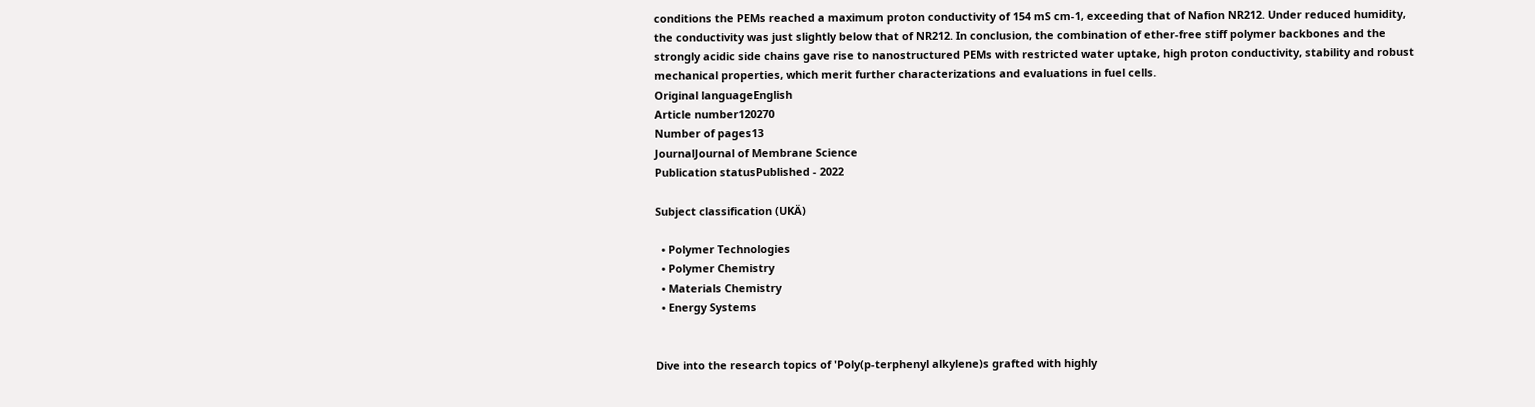conditions the PEMs reached a maximum proton conductivity of 154 mS cm-1, exceeding that of Nafion NR212. Under reduced humidity, the conductivity was just slightly below that of NR212. In conclusion, the combination of ether-free stiff polymer backbones and the strongly acidic side chains gave rise to nanostructured PEMs with restricted water uptake, high proton conductivity, stability and robust mechanical properties, which merit further characterizations and evaluations in fuel cells.
Original languageEnglish
Article number120270
Number of pages13
JournalJournal of Membrane Science
Publication statusPublished - 2022

Subject classification (UKÄ)

  • Polymer Technologies
  • Polymer Chemistry
  • Materials Chemistry
  • Energy Systems


Dive into the research topics of 'Poly(p-terphenyl alkylene)s grafted with highly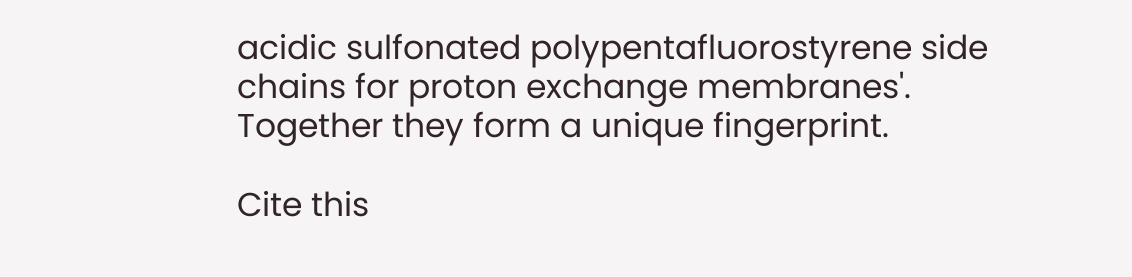acidic sulfonated polypentafluorostyrene side chains for proton exchange membranes'. Together they form a unique fingerprint.

Cite this